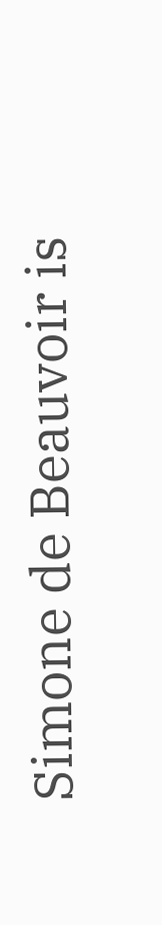Simone de Beauvoir is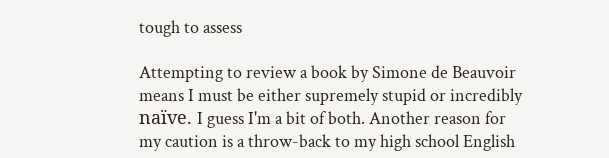tough to assess

Attempting to review a book by Simone de Beauvoir means I must be either supremely stupid or incredibly naïve. I guess I'm a bit of both. Another reason for my caution is a throw-back to my high school English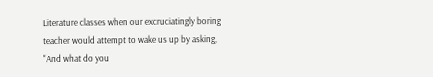Literature classes when our excruciatingly boring teacher would attempt to wake us up by asking, "And what do you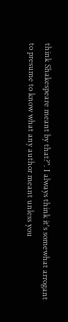think Shakespeare meant by that?". I always think it's somewhat arrogant to presume to know what any author meant unless you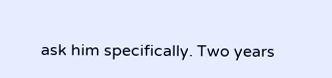ask him specifically. Two years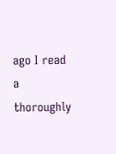ago I read a thoroughly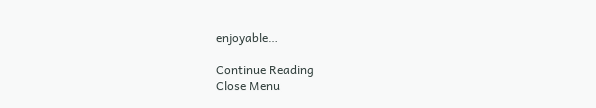enjoyable…

Continue Reading
Close Menu